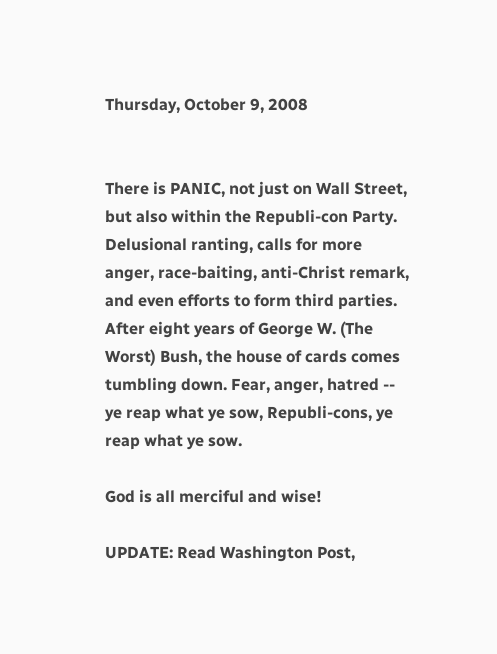Thursday, October 9, 2008


There is PANIC, not just on Wall Street, but also within the Republi-con Party. Delusional ranting, calls for more anger, race-baiting, anti-Christ remark, and even efforts to form third parties. After eight years of George W. (The Worst) Bush, the house of cards comes tumbling down. Fear, anger, hatred -- ye reap what ye sow, Republi-cons, ye reap what ye sow.

God is all merciful and wise!

UPDATE: Read Washington Post,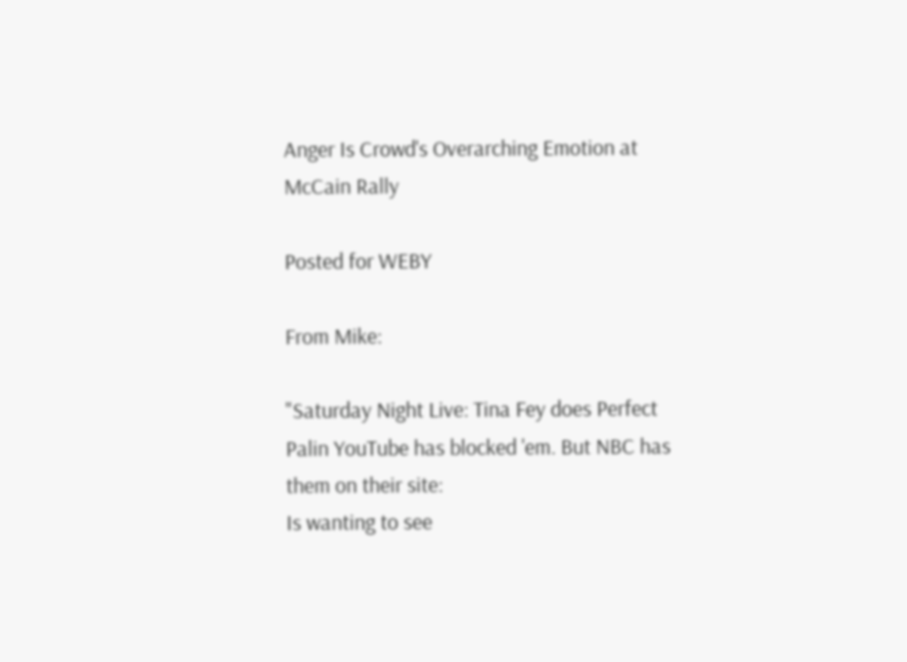Anger Is Crowd's Overarching Emotion at McCain Rally

Posted for WEBY

From Mike:

"Saturday Night Live: Tina Fey does Perfect Palin YouTube has blocked 'em. But NBC has them on their site:
Is wanting to see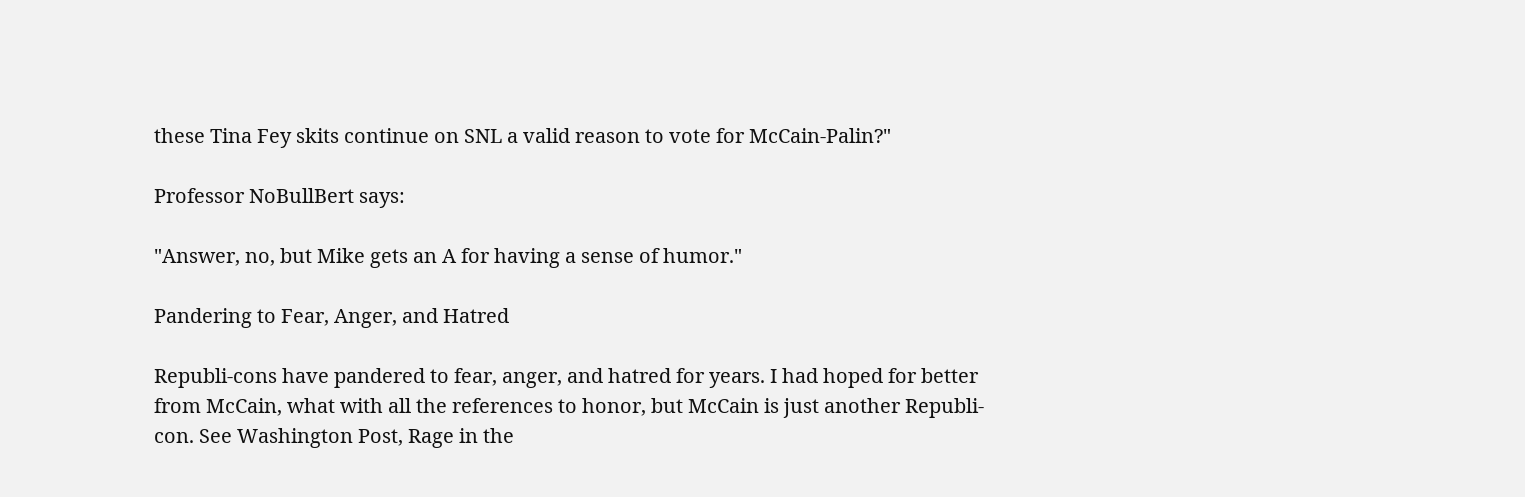these Tina Fey skits continue on SNL a valid reason to vote for McCain-Palin?"

Professor NoBullBert says:

"Answer, no, but Mike gets an A for having a sense of humor."

Pandering to Fear, Anger, and Hatred

Republi-cons have pandered to fear, anger, and hatred for years. I had hoped for better from McCain, what with all the references to honor, but McCain is just another Republi-con. See Washington Post, Rage in the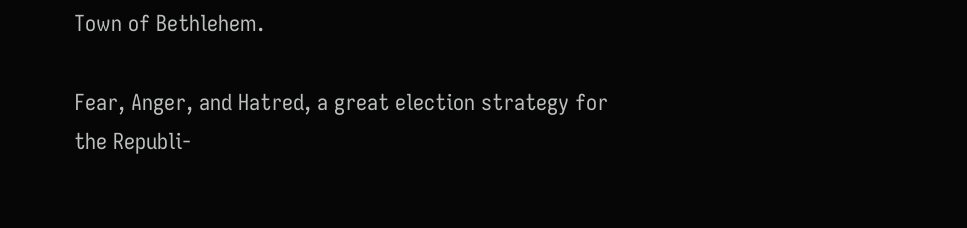Town of Bethlehem.

Fear, Anger, and Hatred, a great election strategy for the Republi-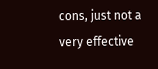cons, just not a very effective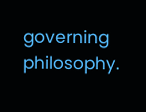governing philosophy.